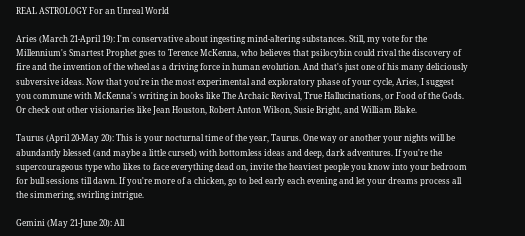REAL ASTROLOGY For an Unreal World

Aries (March 21-April 19): I'm conservative about ingesting mind-altering substances. Still, my vote for the Millennium's Smartest Prophet goes to Terence McKenna, who believes that psilocybin could rival the discovery of fire and the invention of the wheel as a driving force in human evolution. And that's just one of his many deliciously subversive ideas. Now that you're in the most experimental and exploratory phase of your cycle, Aries, I suggest you commune with McKenna's writing in books like The Archaic Revival, True Hallucinations, or Food of the Gods. Or check out other visionaries like Jean Houston, Robert Anton Wilson, Susie Bright, and William Blake.

Taurus (April 20-May 20): This is your nocturnal time of the year, Taurus. One way or another your nights will be abundantly blessed (and maybe a little cursed) with bottomless ideas and deep, dark adventures. If you're the supercourageous type who likes to face everything dead on, invite the heaviest people you know into your bedroom for bull sessions till dawn. If you're more of a chicken, go to bed early each evening and let your dreams process all the simmering, swirling intrigue.

Gemini (May 21-June 20): All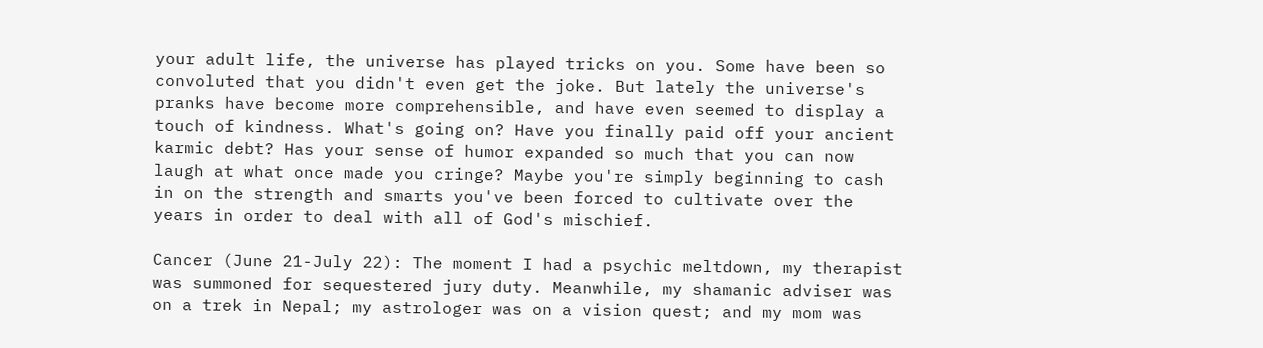your adult life, the universe has played tricks on you. Some have been so convoluted that you didn't even get the joke. But lately the universe's pranks have become more comprehensible, and have even seemed to display a touch of kindness. What's going on? Have you finally paid off your ancient karmic debt? Has your sense of humor expanded so much that you can now laugh at what once made you cringe? Maybe you're simply beginning to cash in on the strength and smarts you've been forced to cultivate over the years in order to deal with all of God's mischief.

Cancer (June 21-July 22): The moment I had a psychic meltdown, my therapist was summoned for sequestered jury duty. Meanwhile, my shamanic adviser was on a trek in Nepal; my astrologer was on a vision quest; and my mom was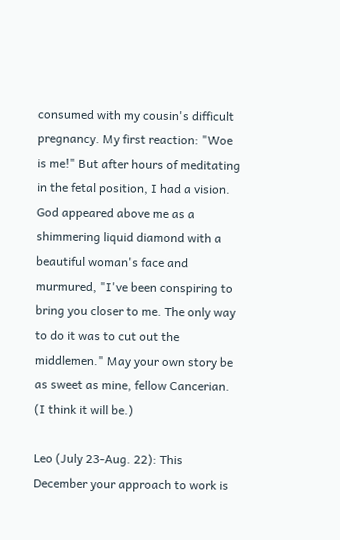consumed with my cousin's difficult pregnancy. My first reaction: "Woe is me!" But after hours of meditating in the fetal position, I had a vision. God appeared above me as a shimmering liquid diamond with a beautiful woman's face and murmured, "I've been conspiring to bring you closer to me. The only way to do it was to cut out the middlemen." May your own story be as sweet as mine, fellow Cancerian. (I think it will be.)

Leo (July 23-Aug. 22): This December your approach to work is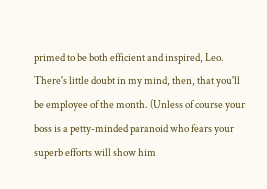primed to be both efficient and inspired, Leo. There's little doubt in my mind, then, that you'll be employee of the month. (Unless of course your boss is a petty-minded paranoid who fears your superb efforts will show him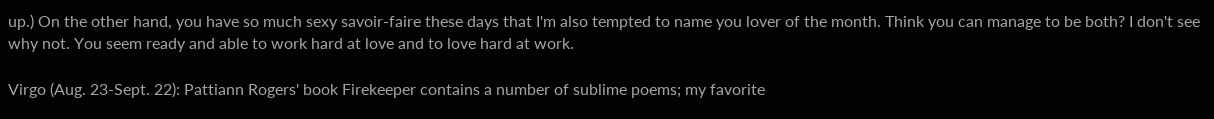up.) On the other hand, you have so much sexy savoir-faire these days that I'm also tempted to name you lover of the month. Think you can manage to be both? I don't see why not. You seem ready and able to work hard at love and to love hard at work.

Virgo (Aug. 23-Sept. 22): Pattiann Rogers' book Firekeeper contains a number of sublime poems; my favorite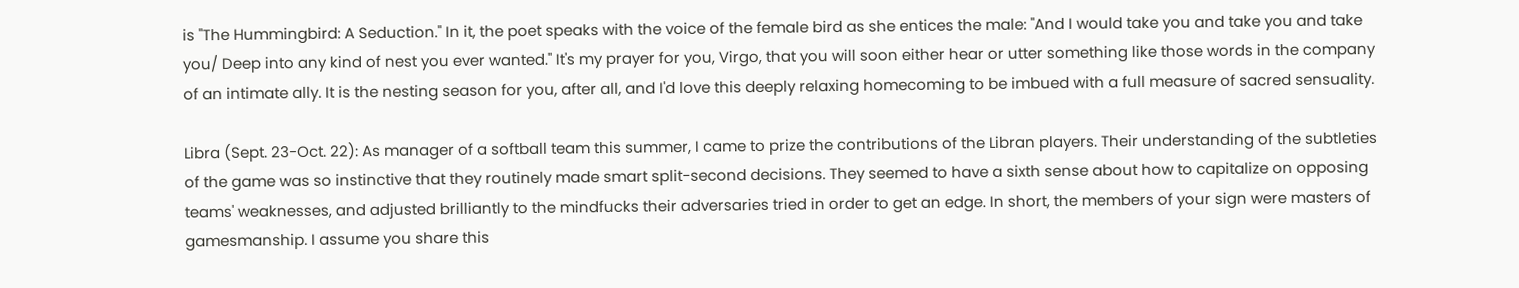is "The Hummingbird: A Seduction." In it, the poet speaks with the voice of the female bird as she entices the male: "And I would take you and take you and take you/ Deep into any kind of nest you ever wanted." It's my prayer for you, Virgo, that you will soon either hear or utter something like those words in the company of an intimate ally. It is the nesting season for you, after all, and I'd love this deeply relaxing homecoming to be imbued with a full measure of sacred sensuality.

Libra (Sept. 23-Oct. 22): As manager of a softball team this summer, I came to prize the contributions of the Libran players. Their understanding of the subtleties of the game was so instinctive that they routinely made smart split-second decisions. They seemed to have a sixth sense about how to capitalize on opposing teams' weaknesses, and adjusted brilliantly to the mindfucks their adversaries tried in order to get an edge. In short, the members of your sign were masters of gamesmanship. I assume you share this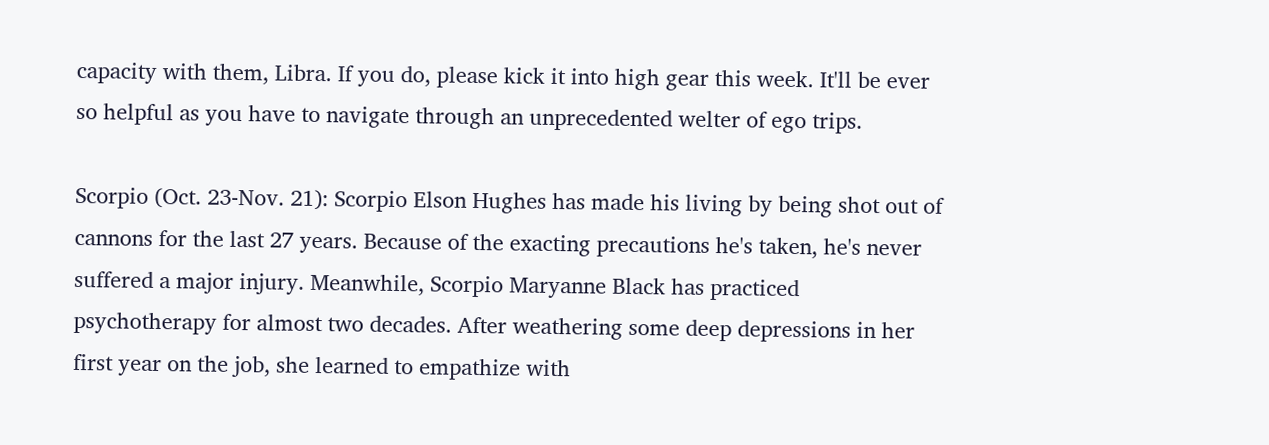capacity with them, Libra. If you do, please kick it into high gear this week. It'll be ever so helpful as you have to navigate through an unprecedented welter of ego trips.

Scorpio (Oct. 23-Nov. 21): Scorpio Elson Hughes has made his living by being shot out of cannons for the last 27 years. Because of the exacting precautions he's taken, he's never suffered a major injury. Meanwhile, Scorpio Maryanne Black has practiced psychotherapy for almost two decades. After weathering some deep depressions in her first year on the job, she learned to empathize with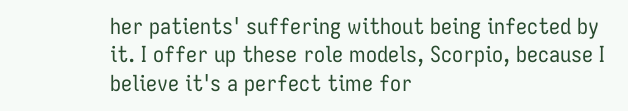her patients' suffering without being infected by it. I offer up these role models, Scorpio, because I believe it's a perfect time for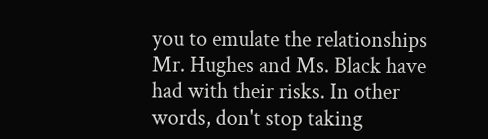you to emulate the relationships Mr. Hughes and Ms. Black have had with their risks. In other words, don't stop taking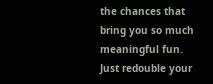the chances that bring you so much meaningful fun. Just redouble your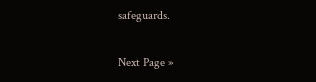safeguards.

Next Page »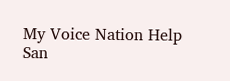My Voice Nation Help
San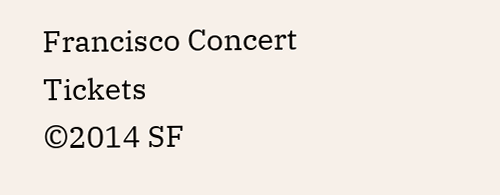Francisco Concert Tickets
©2014 SF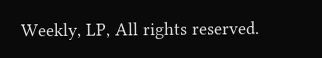Weekly, LP, All rights reserved.